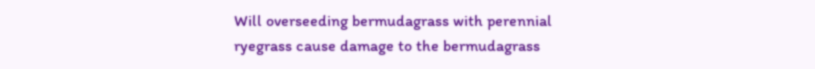Will overseeding bermudagrass with perennial ryegrass cause damage to the bermudagrass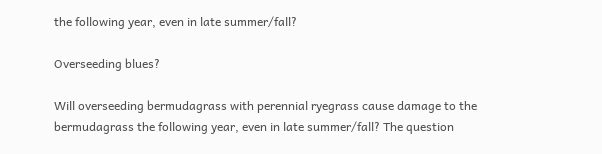the following year, even in late summer/fall?

Overseeding blues?

Will overseeding bermudagrass with perennial ryegrass cause damage to the bermudagrass the following year, even in late summer/fall? The question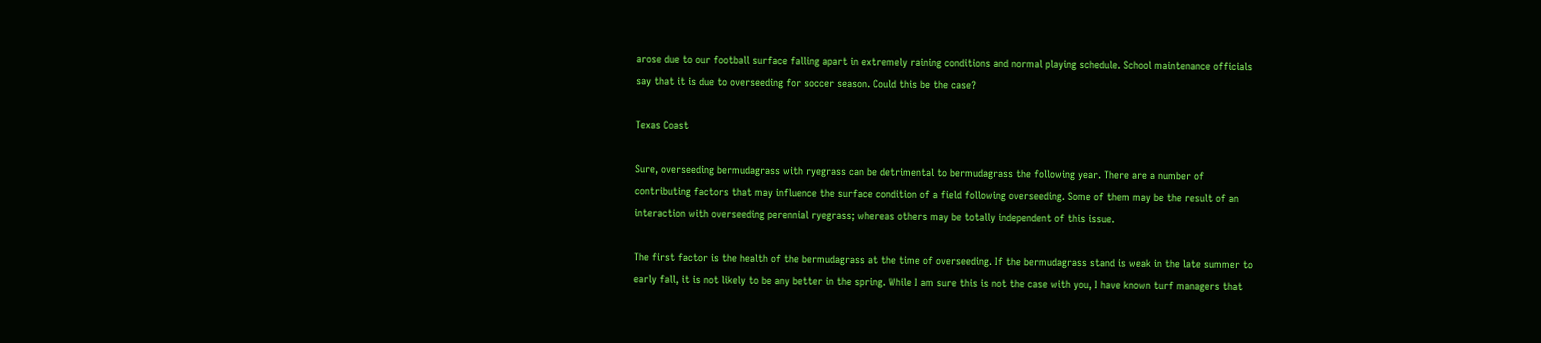arose due to our football surface falling apart in extremely raining conditions and normal playing schedule. School maintenance officials say that it is due to overseeding for soccer season. Could this be the case?

Texas Coast

Sure, overseeding bermudagrass with ryegrass can be detrimental to bermudagrass the following year. There are a number of contributing factors that may influence the surface condition of a field following overseeding. Some of them may be the result of an interaction with overseeding perennial ryegrass; whereas others may be totally independent of this issue.

The first factor is the health of the bermudagrass at the time of overseeding. If the bermudagrass stand is weak in the late summer to early fall, it is not likely to be any better in the spring. While I am sure this is not the case with you, I have known turf managers that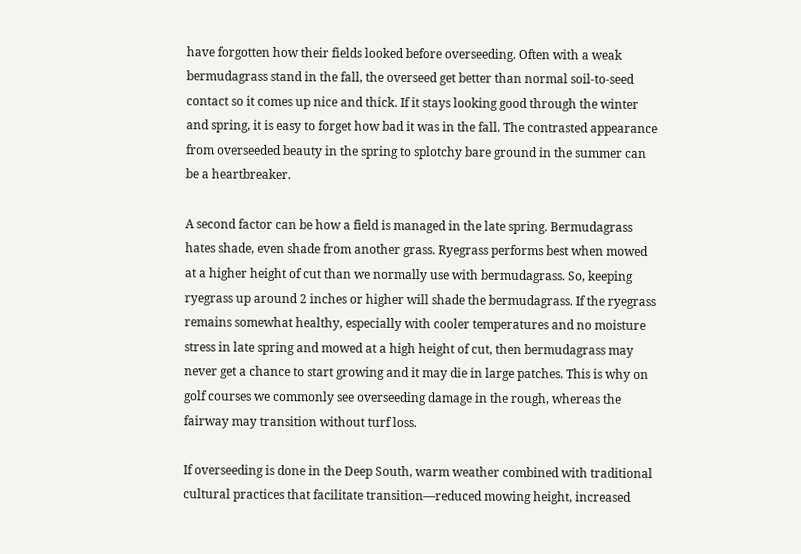have forgotten how their fields looked before overseeding. Often with a weak bermudagrass stand in the fall, the overseed get better than normal soil-to-seed contact so it comes up nice and thick. If it stays looking good through the winter and spring, it is easy to forget how bad it was in the fall. The contrasted appearance from overseeded beauty in the spring to splotchy bare ground in the summer can be a heartbreaker.

A second factor can be how a field is managed in the late spring. Bermudagrass hates shade, even shade from another grass. Ryegrass performs best when mowed at a higher height of cut than we normally use with bermudagrass. So, keeping ryegrass up around 2 inches or higher will shade the bermudagrass. If the ryegrass remains somewhat healthy, especially with cooler temperatures and no moisture stress in late spring and mowed at a high height of cut, then bermudagrass may never get a chance to start growing and it may die in large patches. This is why on golf courses we commonly see overseeding damage in the rough, whereas the fairway may transition without turf loss.

If overseeding is done in the Deep South, warm weather combined with traditional cultural practices that facilitate transition—reduced mowing height, increased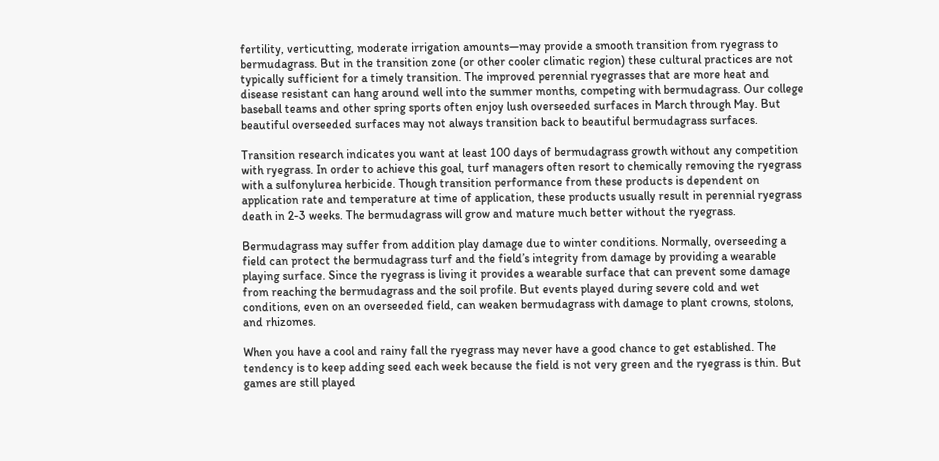fertility, verticutting, moderate irrigation amounts—may provide a smooth transition from ryegrass to bermudagrass. But in the transition zone (or other cooler climatic region) these cultural practices are not typically sufficient for a timely transition. The improved perennial ryegrasses that are more heat and disease resistant can hang around well into the summer months, competing with bermudagrass. Our college baseball teams and other spring sports often enjoy lush overseeded surfaces in March through May. But beautiful overseeded surfaces may not always transition back to beautiful bermudagrass surfaces.

Transition research indicates you want at least 100 days of bermudagrass growth without any competition with ryegrass. In order to achieve this goal, turf managers often resort to chemically removing the ryegrass with a sulfonylurea herbicide. Though transition performance from these products is dependent on application rate and temperature at time of application, these products usually result in perennial ryegrass death in 2-3 weeks. The bermudagrass will grow and mature much better without the ryegrass.

Bermudagrass may suffer from addition play damage due to winter conditions. Normally, overseeding a field can protect the bermudagrass turf and the field’s integrity from damage by providing a wearable playing surface. Since the ryegrass is living it provides a wearable surface that can prevent some damage from reaching the bermudagrass and the soil profile. But events played during severe cold and wet conditions, even on an overseeded field, can weaken bermudagrass with damage to plant crowns, stolons, and rhizomes.

When you have a cool and rainy fall the ryegrass may never have a good chance to get established. The tendency is to keep adding seed each week because the field is not very green and the ryegrass is thin. But games are still played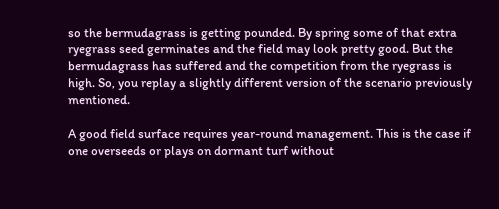so the bermudagrass is getting pounded. By spring some of that extra ryegrass seed germinates and the field may look pretty good. But the bermudagrass has suffered and the competition from the ryegrass is high. So, you replay a slightly different version of the scenario previously mentioned.

A good field surface requires year-round management. This is the case if one overseeds or plays on dormant turf without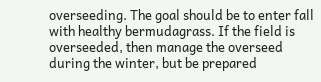overseeding. The goal should be to enter fall with healthy bermudagrass. If the field is overseeded, then manage the overseed during the winter, but be prepared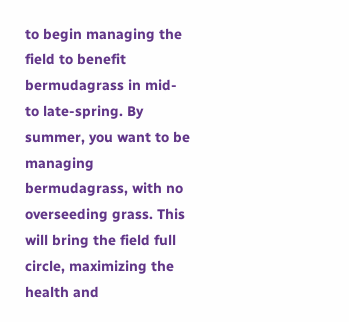to begin managing the field to benefit bermudagrass in mid- to late-spring. By summer, you want to be managing bermudagrass, with no overseeding grass. This will bring the field full circle, maximizing the health and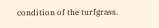condition of the turfgrass.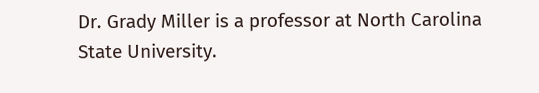Dr. Grady Miller is a professor at North Carolina State University.